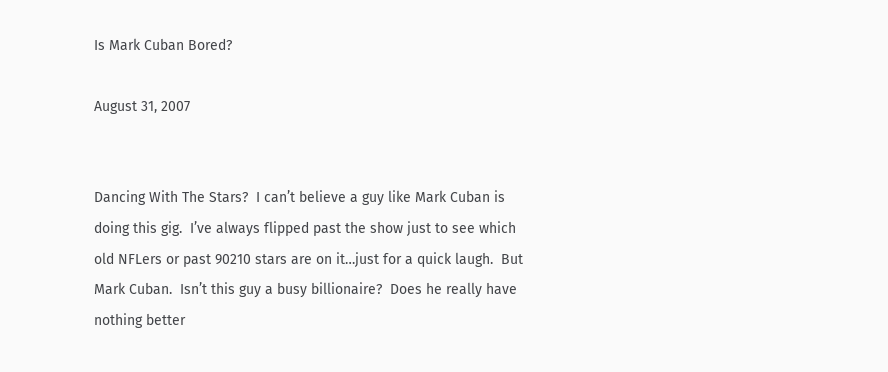Is Mark Cuban Bored?

August 31, 2007


Dancing With The Stars?  I can’t believe a guy like Mark Cuban is doing this gig.  I’ve always flipped past the show just to see which old NFLers or past 90210 stars are on it…just for a quick laugh.  But Mark Cuban.  Isn’t this guy a busy billionaire?  Does he really have nothing better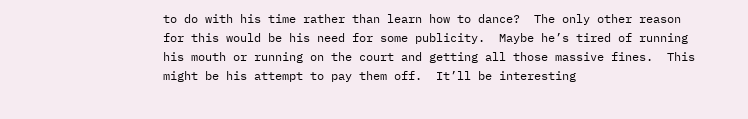to do with his time rather than learn how to dance?  The only other reason for this would be his need for some publicity.  Maybe he’s tired of running his mouth or running on the court and getting all those massive fines.  This might be his attempt to pay them off.  It’ll be interesting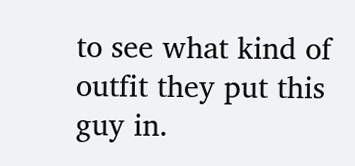to see what kind of outfit they put this guy in.